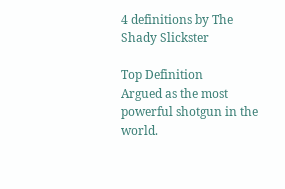4 definitions by The Shady Slickster

Top Definition
Argued as the most powerful shotgun in the world.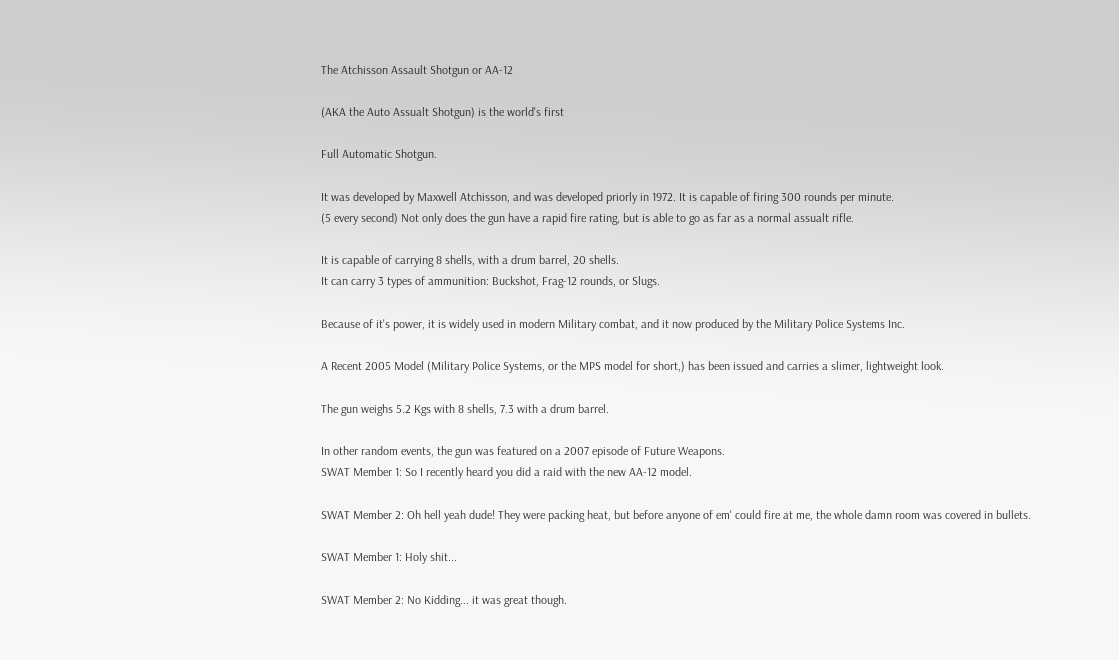The Atchisson Assault Shotgun or AA-12

(AKA the Auto Assualt Shotgun) is the world's first

Full Automatic Shotgun.

It was developed by Maxwell Atchisson, and was developed priorly in 1972. It is capable of firing 300 rounds per minute.
(5 every second) Not only does the gun have a rapid fire rating, but is able to go as far as a normal assualt rifle.

It is capable of carrying 8 shells, with a drum barrel, 20 shells.
It can carry 3 types of ammunition: Buckshot, Frag-12 rounds, or Slugs.

Because of it's power, it is widely used in modern Military combat, and it now produced by the Military Police Systems Inc.

A Recent 2005 Model (Military Police Systems, or the MPS model for short,) has been issued and carries a slimer, lightweight look.

The gun weighs 5.2 Kgs with 8 shells, 7.3 with a drum barrel.

In other random events, the gun was featured on a 2007 episode of Future Weapons.
SWAT Member 1: So I recently heard you did a raid with the new AA-12 model.

SWAT Member 2: Oh hell yeah dude! They were packing heat, but before anyone of em' could fire at me, the whole damn room was covered in bullets.

SWAT Member 1: Holy shit...

SWAT Member 2: No Kidding... it was great though.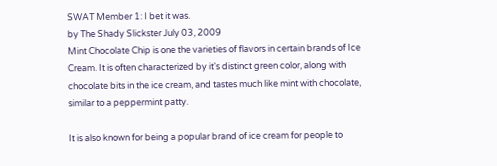SWAT Member 1: I bet it was.
by The Shady Slickster July 03, 2009
Mint Chocolate Chip is one the varieties of flavors in certain brands of Ice Cream. It is often characterized by it's distinct green color, along with chocolate bits in the ice cream, and tastes much like mint with chocolate, similar to a peppermint patty.

It is also known for being a popular brand of ice cream for people to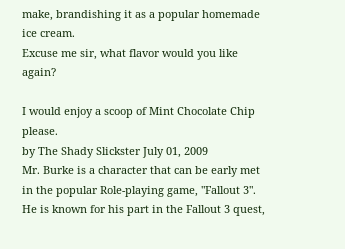make, brandishing it as a popular homemade ice cream.
Excuse me sir, what flavor would you like again?

I would enjoy a scoop of Mint Chocolate Chip please.
by The Shady Slickster July 01, 2009
Mr. Burke is a character that can be early met in the popular Role-playing game, "Fallout 3". He is known for his part in the Fallout 3 quest,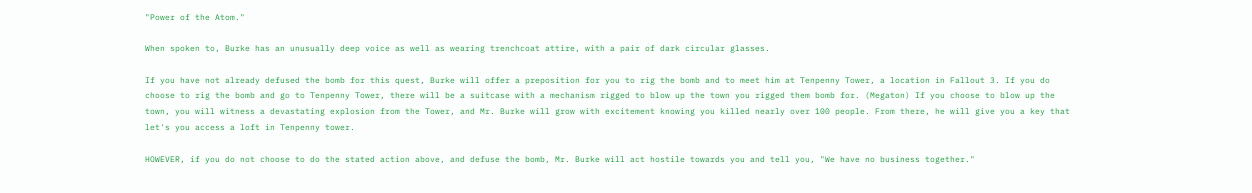"Power of the Atom."

When spoken to, Burke has an unusually deep voice as well as wearing trenchcoat attire, with a pair of dark circular glasses.

If you have not already defused the bomb for this quest, Burke will offer a preposition for you to rig the bomb and to meet him at Tenpenny Tower, a location in Fallout 3. If you do choose to rig the bomb and go to Tenpenny Tower, there will be a suitcase with a mechanism rigged to blow up the town you rigged them bomb for. (Megaton) If you choose to blow up the town, you will witness a devastating explosion from the Tower, and Mr. Burke will grow with excitement knowing you killed nearly over 100 people. From there, he will give you a key that let's you access a loft in Tenpenny tower.

HOWEVER, if you do not choose to do the stated action above, and defuse the bomb, Mr. Burke will act hostile towards you and tell you, "We have no business together."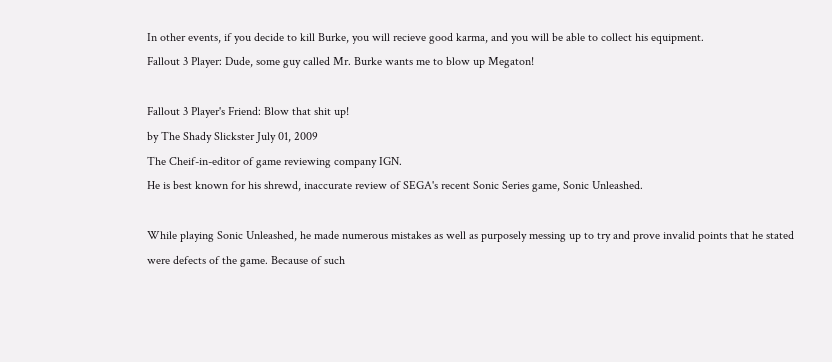In other events, if you decide to kill Burke, you will recieve good karma, and you will be able to collect his equipment.
Fallout 3 Player: Dude, some guy called Mr. Burke wants me to blow up Megaton!

Fallout 3 Player's Friend: Blow that shit up!
by The Shady Slickster July 01, 2009
The Cheif-in-editor of game reviewing company IGN.
He is best known for his shrewd, inaccurate review of SEGA's recent Sonic Series game, Sonic Unleashed.

While playing Sonic Unleashed, he made numerous mistakes as well as purposely messing up to try and prove invalid points that he stated were defects of the game. Because of such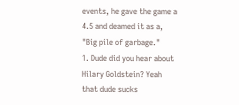events, he gave the game a 4.5 and deamed it as a, "Big pile of garbage."
1. Dude did you hear about Hilary Goldstein? Yeah that dude sucks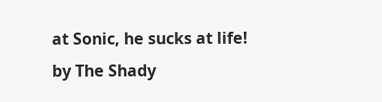at Sonic, he sucks at life!
by The Shady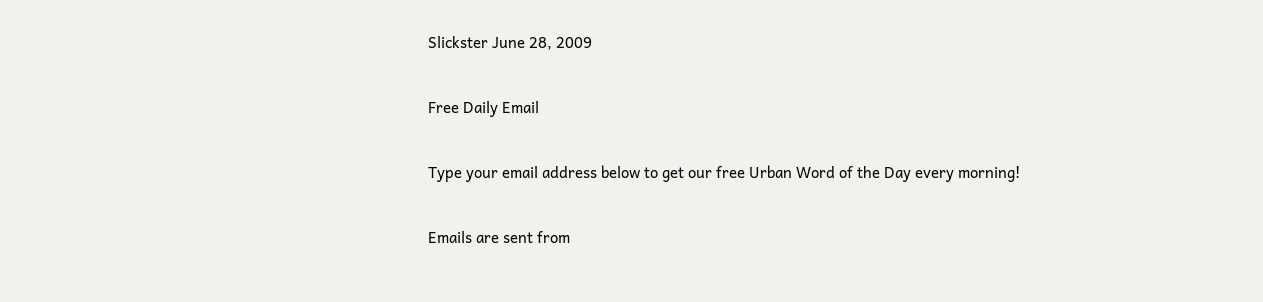Slickster June 28, 2009

Free Daily Email

Type your email address below to get our free Urban Word of the Day every morning!

Emails are sent from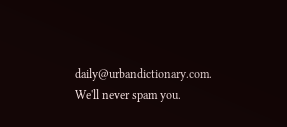daily@urbandictionary.com. We'll never spam you.